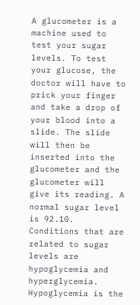A glucometer is a machine used to test your sugar levels. To test your glucose, the doctor will have to prick your finger and take a drop of your blood into a slide. The slide will then be inserted into the glucometer and the glucometer will give its reading. A normal sugar level is 92.10. Conditions that are related to sugar levels are hypoglycemia and hyperglycemia. Hypoglycemia is the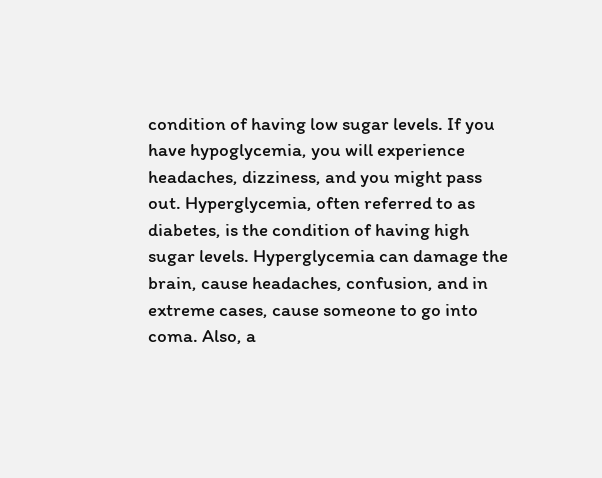condition of having low sugar levels. If you have hypoglycemia, you will experience headaches, dizziness, and you might pass out. Hyperglycemia, often referred to as diabetes, is the condition of having high sugar levels. Hyperglycemia can damage the brain, cause headaches, confusion, and in extreme cases, cause someone to go into coma. Also, a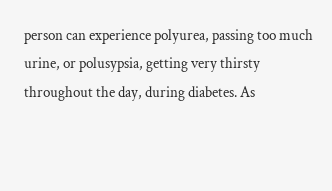person can experience polyurea, passing too much urine, or polusypsia, getting very thirsty throughout the day, during diabetes. As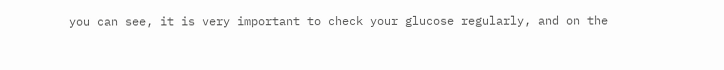you can see, it is very important to check your glucose regularly, and on the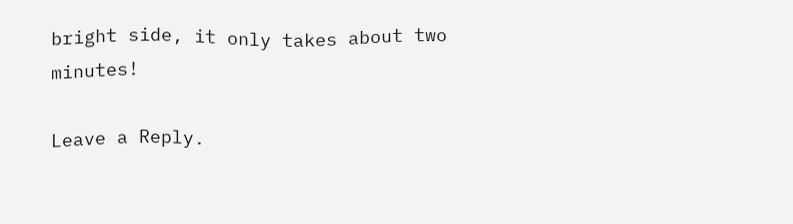bright side, it only takes about two minutes!

Leave a Reply.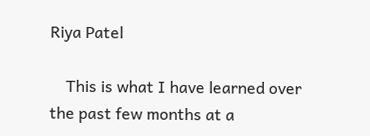Riya Patel

    This is what I have learned over the past few months at a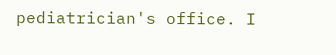pediatrician's office. I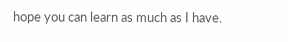hope you can learn as much as I have.